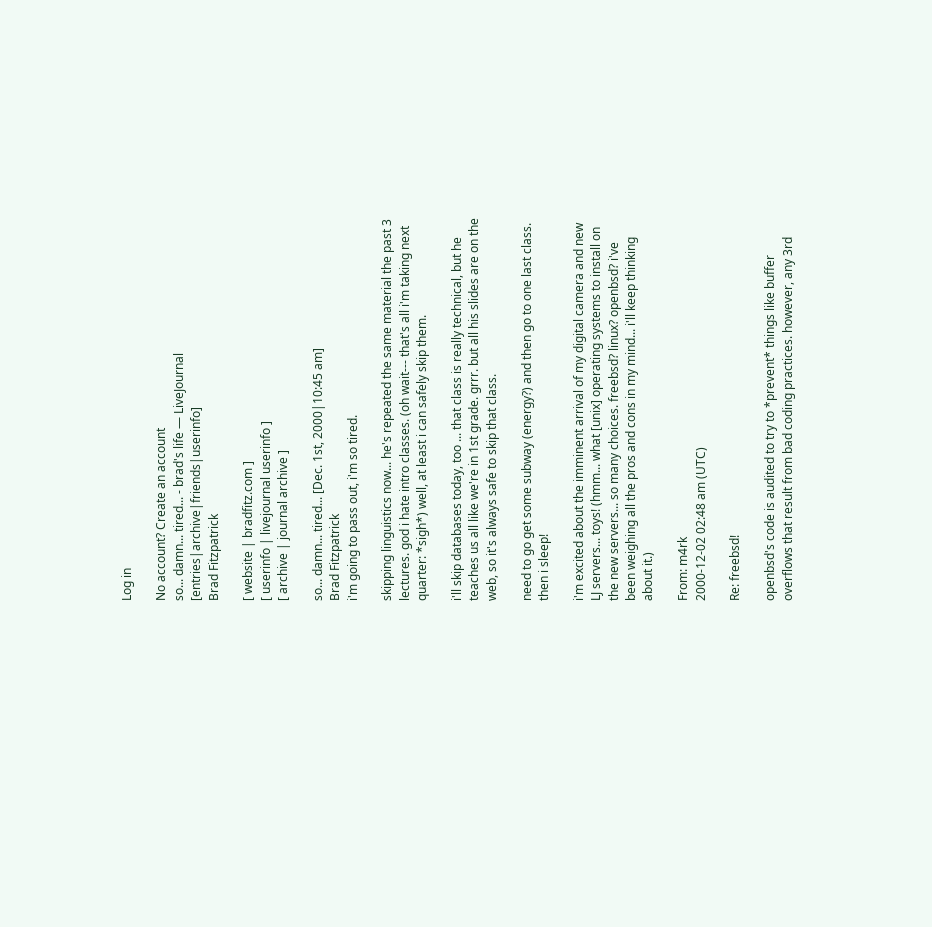Log in

No account? Create an account
so... damn... tired... - brad's life — LiveJournal [entries|archive|friends|userinfo]
Brad Fitzpatrick

[ website | bradfitz.com ]
[ userinfo | livejournal userinfo ]
[ archive | journal archive ]

so... damn... tired... [Dec. 1st, 2000|10:45 am]
Brad Fitzpatrick
i'm going to pass out, i'm so tired.

skipping linguistics now... he's repeated the same material the past 3 lectures. god i hate intro classes. (oh wait--- that's all i'm taking next quarter: *sigh*) well, at least i can safely skip them.

i'll skip databases today, too ... that class is really technical, but he teaches us all like we're in 1st grade. grrr. but all his slides are on the web, so it's always safe to skip that class.

need to go get some subway (energy?) and then go to one last class. then i sleep!

i'm excited about the imminent arrival of my digital camera and new LJ servers... toys! (hmm... what [unix] operating systems to install on the new servers... so many choices. freebsd? linux? openbsd? i've been weighing all the pros and cons in my mind... i'll keep thinking about it.)

From: m4rk
2000-12-02 02:48 am (UTC)

Re: freebsd!

openbsd's code is audited to try to *prevent* things like buffer overflows that result from bad coding practices. however, any 3rd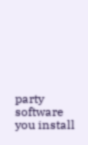party software you install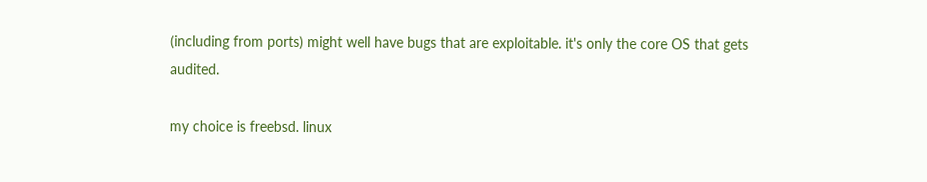(including from ports) might well have bugs that are exploitable. it's only the core OS that gets audited.

my choice is freebsd. linux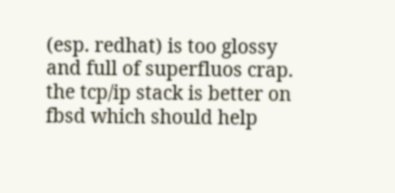(esp. redhat) is too glossy and full of superfluos crap. the tcp/ip stack is better on fbsd which should help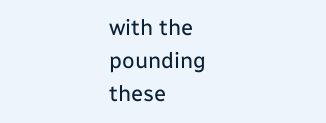with the pounding these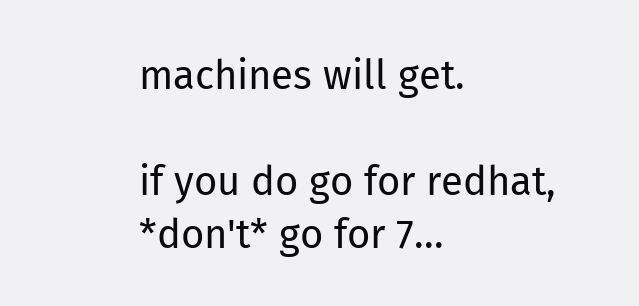machines will get.

if you do go for redhat, *don't* go for 7...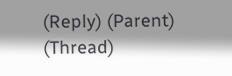(Reply) (Parent) (Thread)